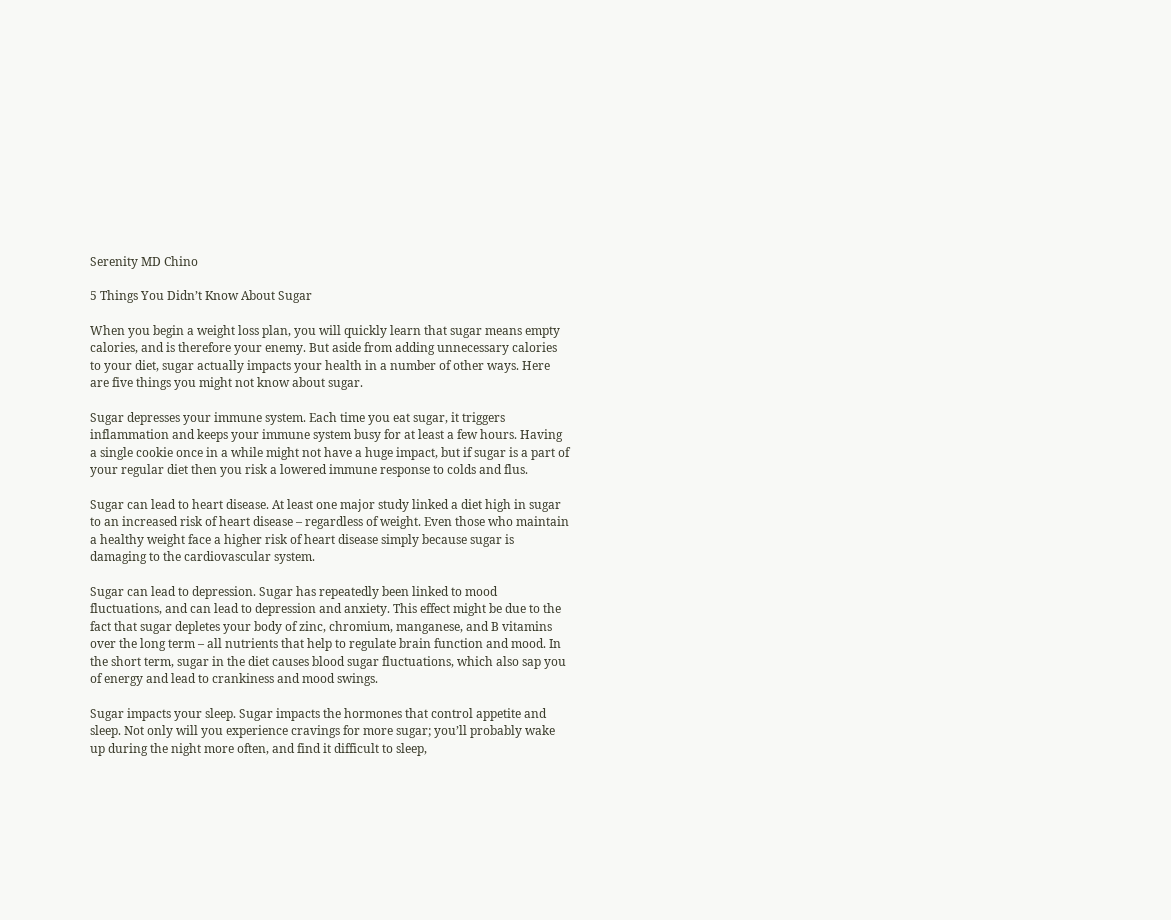Serenity MD Chino

5 Things You Didn’t Know About Sugar

When you begin a weight loss plan, you will quickly learn that sugar means empty calories, and is therefore your enemy. But aside from adding unnecessary calories to your diet, sugar actually impacts your health in a number of other ways. Here are five things you might not know about sugar.

Sugar depresses your immune system. Each time you eat sugar, it triggers inflammation and keeps your immune system busy for at least a few hours. Having a single cookie once in a while might not have a huge impact, but if sugar is a part of your regular diet then you risk a lowered immune response to colds and flus.

Sugar can lead to heart disease. At least one major study linked a diet high in sugar to an increased risk of heart disease – regardless of weight. Even those who maintain a healthy weight face a higher risk of heart disease simply because sugar is damaging to the cardiovascular system.

Sugar can lead to depression. Sugar has repeatedly been linked to mood fluctuations, and can lead to depression and anxiety. This effect might be due to the fact that sugar depletes your body of zinc, chromium, manganese, and B vitamins over the long term – all nutrients that help to regulate brain function and mood. In the short term, sugar in the diet causes blood sugar fluctuations, which also sap you of energy and lead to crankiness and mood swings.

Sugar impacts your sleep. Sugar impacts the hormones that control appetite and sleep. Not only will you experience cravings for more sugar; you’ll probably wake up during the night more often, and find it difficult to sleep,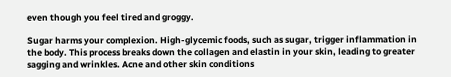even though you feel tired and groggy.

Sugar harms your complexion. High-glycemic foods, such as sugar, trigger inflammation in the body. This process breaks down the collagen and elastin in your skin, leading to greater sagging and wrinkles. Acne and other skin conditions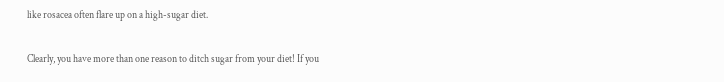like rosacea often flare up on a high-sugar diet.

Clearly, you have more than one reason to ditch sugar from your diet! If you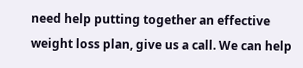need help putting together an effective weight loss plan, give us a call. We can help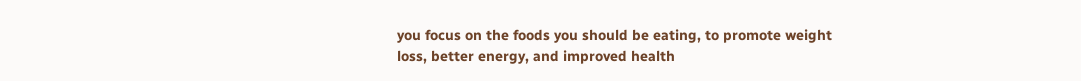you focus on the foods you should be eating, to promote weight loss, better energy, and improved health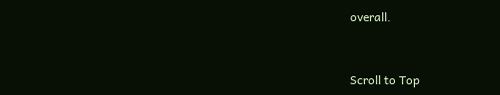overall.


Scroll to Top